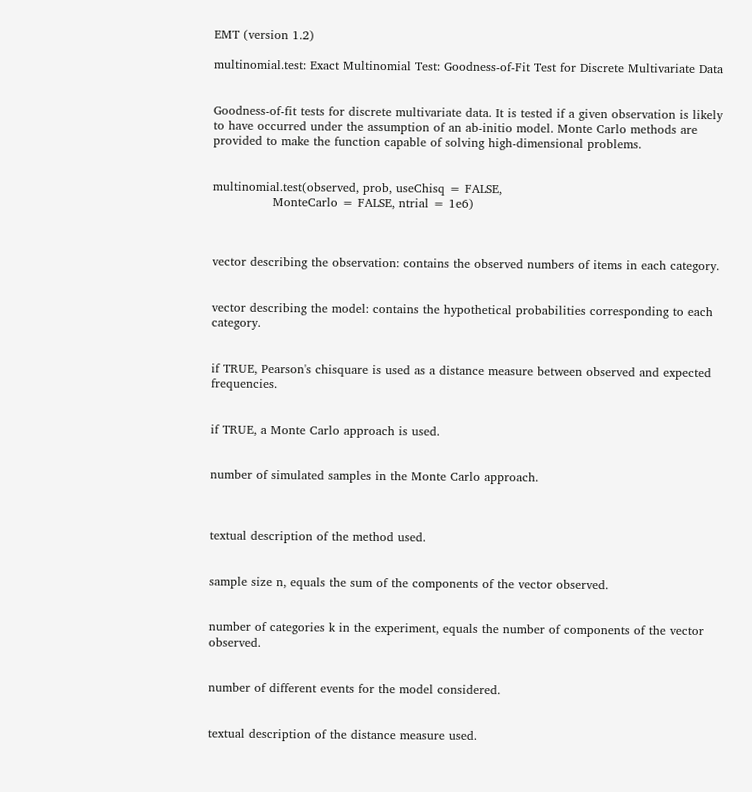EMT (version 1.2)

multinomial.test: Exact Multinomial Test: Goodness-of-Fit Test for Discrete Multivariate Data


Goodness-of-fit tests for discrete multivariate data. It is tested if a given observation is likely to have occurred under the assumption of an ab-initio model. Monte Carlo methods are provided to make the function capable of solving high-dimensional problems.


multinomial.test(observed, prob, useChisq = FALSE,
               MonteCarlo = FALSE, ntrial = 1e6)



vector describing the observation: contains the observed numbers of items in each category.


vector describing the model: contains the hypothetical probabilities corresponding to each category.


if TRUE, Pearson's chisquare is used as a distance measure between observed and expected frequencies.


if TRUE, a Monte Carlo approach is used.


number of simulated samples in the Monte Carlo approach.



textual description of the method used.


sample size n, equals the sum of the components of the vector observed.


number of categories k in the experiment, equals the number of components of the vector observed.


number of different events for the model considered.


textual description of the distance measure used.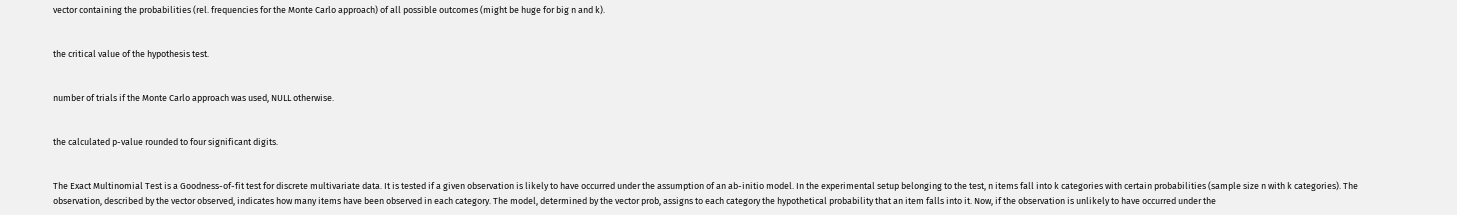vector containing the probabilities (rel. frequencies for the Monte Carlo approach) of all possible outcomes (might be huge for big n and k).


the critical value of the hypothesis test.


number of trials if the Monte Carlo approach was used, NULL otherwise.


the calculated p-value rounded to four significant digits.


The Exact Multinomial Test is a Goodness-of-fit test for discrete multivariate data. It is tested if a given observation is likely to have occurred under the assumption of an ab-initio model. In the experimental setup belonging to the test, n items fall into k categories with certain probabilities (sample size n with k categories). The observation, described by the vector observed, indicates how many items have been observed in each category. The model, determined by the vector prob, assigns to each category the hypothetical probability that an item falls into it. Now, if the observation is unlikely to have occurred under the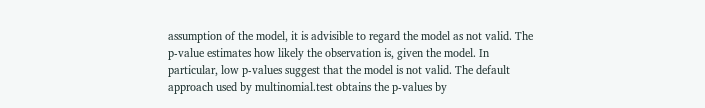assumption of the model, it is advisible to regard the model as not valid. The p-value estimates how likely the observation is, given the model. In particular, low p-values suggest that the model is not valid. The default approach used by multinomial.test obtains the p-values by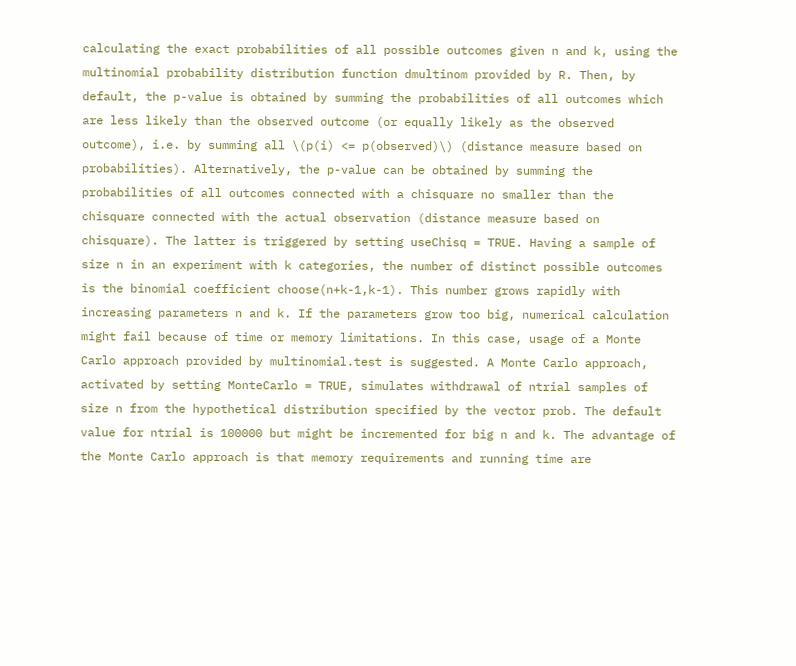calculating the exact probabilities of all possible outcomes given n and k, using the multinomial probability distribution function dmultinom provided by R. Then, by default, the p-value is obtained by summing the probabilities of all outcomes which are less likely than the observed outcome (or equally likely as the observed outcome), i.e. by summing all \(p(i) <= p(observed)\) (distance measure based on probabilities). Alternatively, the p-value can be obtained by summing the probabilities of all outcomes connected with a chisquare no smaller than the chisquare connected with the actual observation (distance measure based on chisquare). The latter is triggered by setting useChisq = TRUE. Having a sample of size n in an experiment with k categories, the number of distinct possible outcomes is the binomial coefficient choose(n+k-1,k-1). This number grows rapidly with increasing parameters n and k. If the parameters grow too big, numerical calculation might fail because of time or memory limitations. In this case, usage of a Monte Carlo approach provided by multinomial.test is suggested. A Monte Carlo approach, activated by setting MonteCarlo = TRUE, simulates withdrawal of ntrial samples of size n from the hypothetical distribution specified by the vector prob. The default value for ntrial is 100000 but might be incremented for big n and k. The advantage of the Monte Carlo approach is that memory requirements and running time are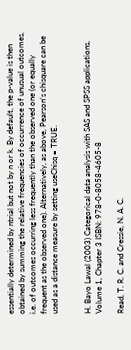essentially determined by ntrial but not by n or k. By default, the p-value is then obtained by summing the relative frequencies of occurrence of unusual outcomes, i.e. of outcomes occurring less frequently than the observed one (or equally frequent as the observed one). Alternatively, as above, Pearson's chisquare can be used as a distance measure by setting useChisq = TRUE.


H. Bayo Lawal (2003) Categorical data analysis with SAS and SPSS applications, Volume 1, Chapter 3 ISBN: 978-0-8058-4605-8

Read, T. R. C. and Cressie, N. A. C.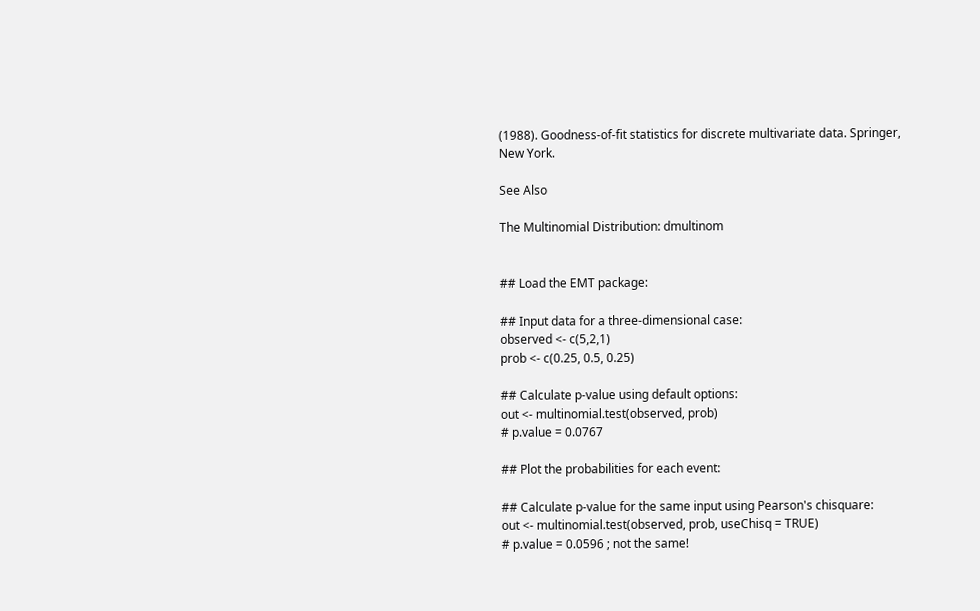(1988). Goodness-of-fit statistics for discrete multivariate data. Springer, New York.

See Also

The Multinomial Distribution: dmultinom


## Load the EMT package:

## Input data for a three-dimensional case:
observed <- c(5,2,1)
prob <- c(0.25, 0.5, 0.25)

## Calculate p-value using default options:
out <- multinomial.test(observed, prob)
# p.value = 0.0767

## Plot the probabilities for each event:

## Calculate p-value for the same input using Pearson's chisquare:
out <- multinomial.test(observed, prob, useChisq = TRUE)
# p.value = 0.0596 ; not the same!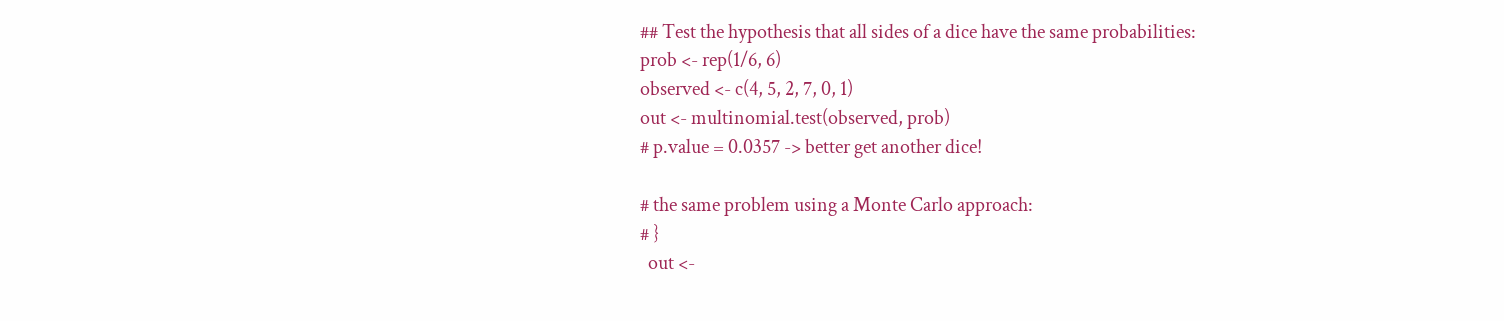## Test the hypothesis that all sides of a dice have the same probabilities:
prob <- rep(1/6, 6)
observed <- c(4, 5, 2, 7, 0, 1)
out <- multinomial.test(observed, prob)
# p.value = 0.0357 -> better get another dice!

# the same problem using a Monte Carlo approach:
# }
  out <-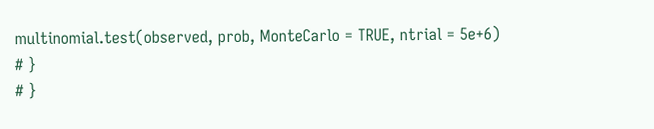multinomial.test(observed, prob, MonteCarlo = TRUE, ntrial = 5e+6)
# }
# }